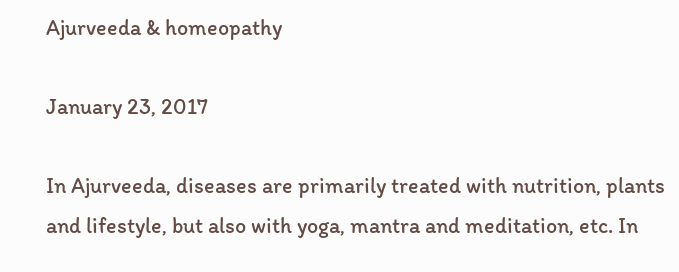Ajurveeda & homeopathy

January 23, 2017

In Ajurveeda, diseases are primarily treated with nutrition, plants and lifestyle, but also with yoga, mantra and meditation, etc. In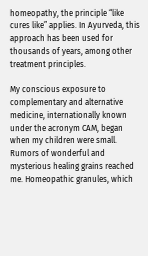homeopathy, the principle “like cures like” applies. In Ayurveda, this approach has been used for thousands of years, among other treatment principles.

My conscious exposure to complementary and alternative medicine, internationally known under the acronym CAM, began when my children were small. Rumors of wonderful and mysterious healing grains reached me. Homeopathic granules, which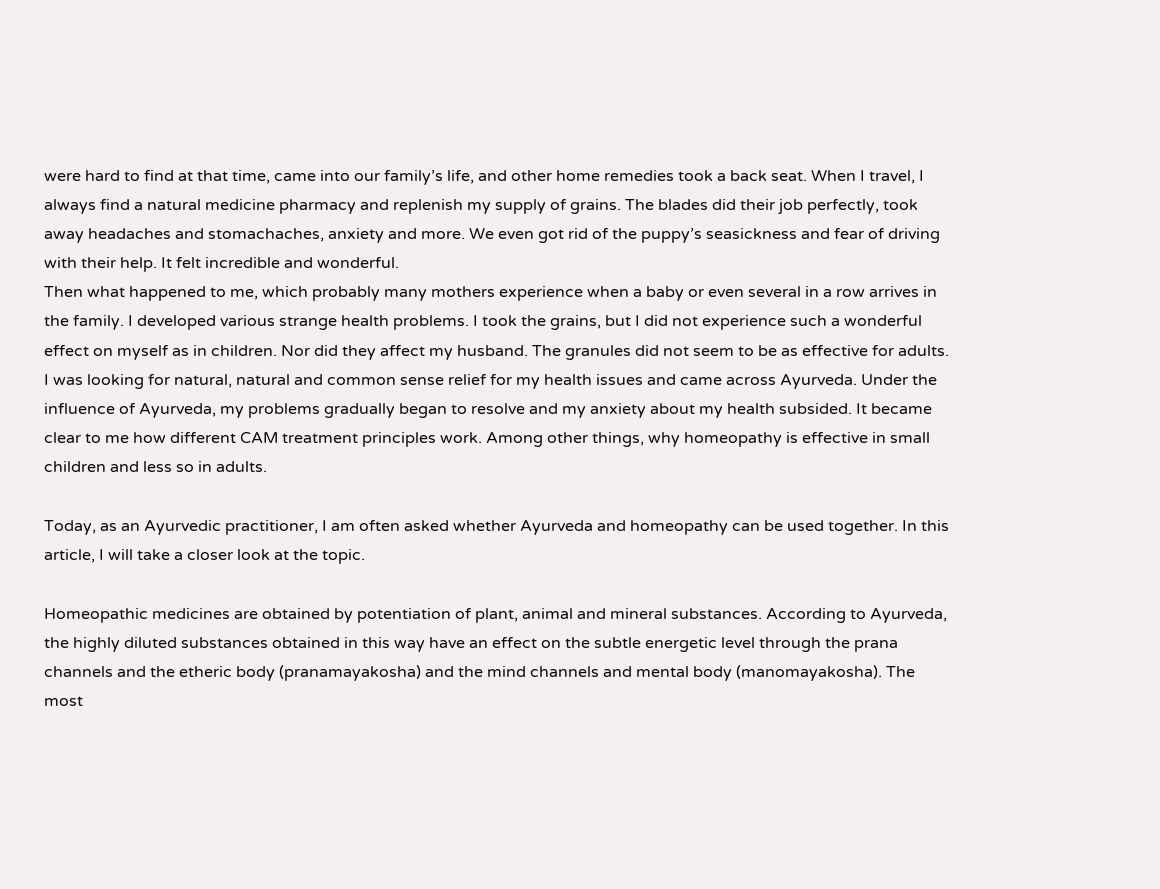were hard to find at that time, came into our family’s life, and other home remedies took a back seat. When I travel, I always find a natural medicine pharmacy and replenish my supply of grains. The blades did their job perfectly, took away headaches and stomachaches, anxiety and more. We even got rid of the puppy’s seasickness and fear of driving with their help. It felt incredible and wonderful.
Then what happened to me, which probably many mothers experience when a baby or even several in a row arrives in the family. I developed various strange health problems. I took the grains, but I did not experience such a wonderful effect on myself as in children. Nor did they affect my husband. The granules did not seem to be as effective for adults. I was looking for natural, natural and common sense relief for my health issues and came across Ayurveda. Under the influence of Ayurveda, my problems gradually began to resolve and my anxiety about my health subsided. It became clear to me how different CAM treatment principles work. Among other things, why homeopathy is effective in small children and less so in adults.

Today, as an Ayurvedic practitioner, I am often asked whether Ayurveda and homeopathy can be used together. In this article, I will take a closer look at the topic.

Homeopathic medicines are obtained by potentiation of plant, animal and mineral substances. According to Ayurveda, the highly diluted substances obtained in this way have an effect on the subtle energetic level through the prana channels and the etheric body (pranamayakosha) and the mind channels and mental body (manomayakosha). The most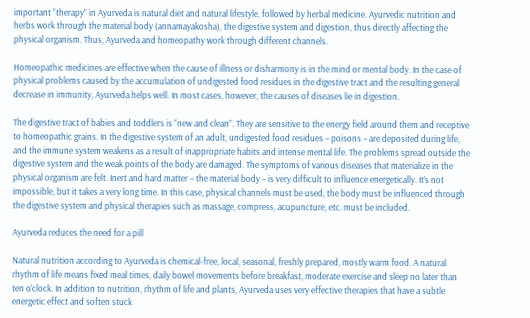important “therapy” in Ayurveda is natural diet and natural lifestyle, followed by herbal medicine. Ayurvedic nutrition and herbs work through the material body (annamayakosha), the digestive system and digestion, thus directly affecting the physical organism. Thus, Ayurveda and homeopathy work through different channels.

Homeopathic medicines are effective when the cause of illness or disharmony is in the mind or mental body. In the case of physical problems caused by the accumulation of undigested food residues in the digestive tract and the resulting general decrease in immunity, Ayurveda helps well. In most cases, however, the causes of diseases lie in digestion.

The digestive tract of babies and toddlers is “new and clean”. They are sensitive to the energy field around them and receptive to homeopathic grains. In the digestive system of an adult, undigested food residues – poisons – are deposited during life, and the immune system weakens as a result of inappropriate habits and intense mental life. The problems spread outside the digestive system and the weak points of the body are damaged. The symptoms of various diseases that materialize in the physical organism are felt. Inert and hard matter – the material body – is very difficult to influence energetically. It’s not impossible, but it takes a very long time. In this case, physical channels must be used, the body must be influenced through the digestive system and physical therapies such as massage, compress, acupuncture, etc. must be included.

Ayurveda reduces the need for a pill

Natural nutrition according to Ayurveda is chemical-free, local, seasonal, freshly prepared, mostly warm food. A natural rhythm of life means fixed meal times, daily bowel movements before breakfast, moderate exercise and sleep no later than ten o’clock. In addition to nutrition, rhythm of life and plants, Ayurveda uses very effective therapies that have a subtle energetic effect and soften stuck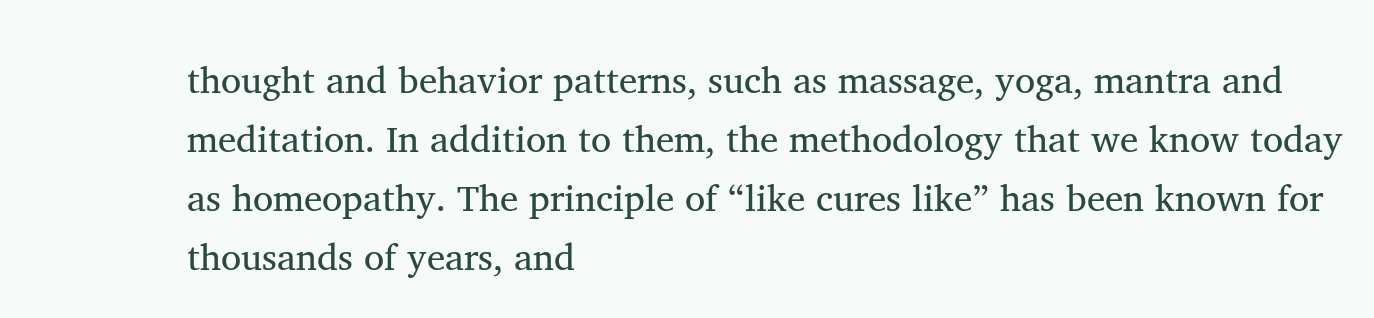thought and behavior patterns, such as massage, yoga, mantra and meditation. In addition to them, the methodology that we know today as homeopathy. The principle of “like cures like” has been known for thousands of years, and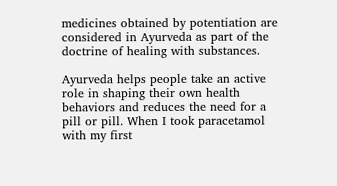medicines obtained by potentiation are considered in Ayurveda as part of the doctrine of healing with substances.

Ayurveda helps people take an active role in shaping their own health behaviors and reduces the need for a pill or pill. When I took paracetamol with my first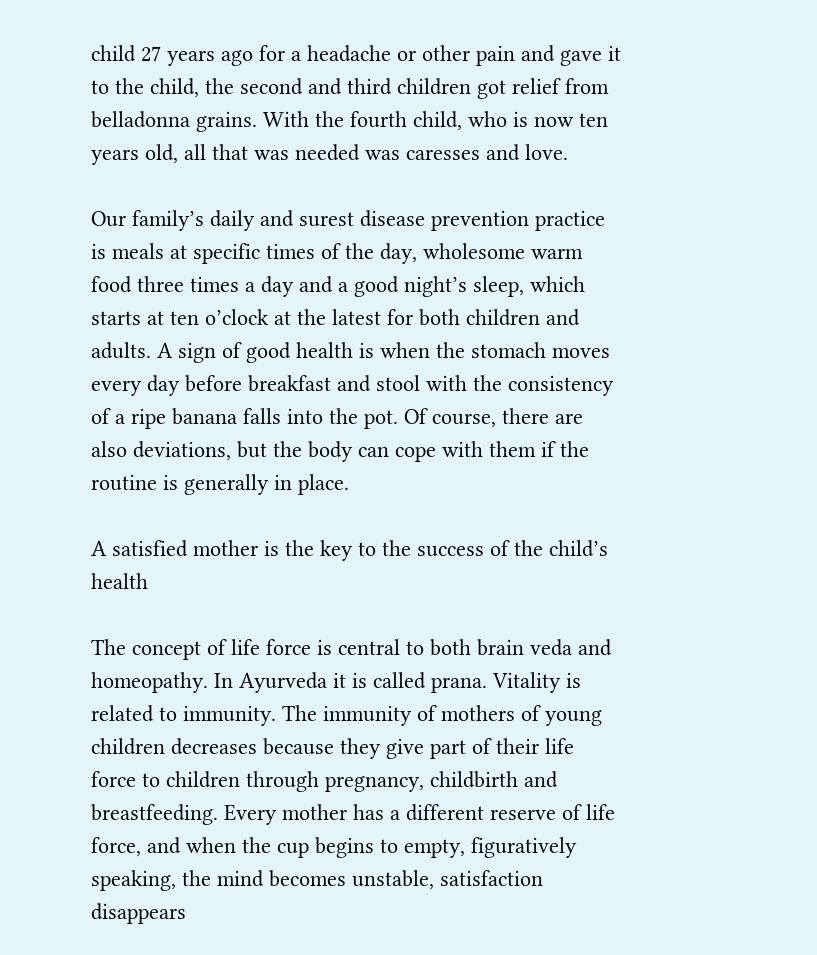child 27 years ago for a headache or other pain and gave it to the child, the second and third children got relief from belladonna grains. With the fourth child, who is now ten years old, all that was needed was caresses and love.

Our family’s daily and surest disease prevention practice is meals at specific times of the day, wholesome warm food three times a day and a good night’s sleep, which starts at ten o’clock at the latest for both children and adults. A sign of good health is when the stomach moves every day before breakfast and stool with the consistency of a ripe banana falls into the pot. Of course, there are also deviations, but the body can cope with them if the routine is generally in place.

A satisfied mother is the key to the success of the child’s health

The concept of life force is central to both brain veda and homeopathy. In Ayurveda it is called prana. Vitality is related to immunity. The immunity of mothers of young children decreases because they give part of their life force to children through pregnancy, childbirth and breastfeeding. Every mother has a different reserve of life force, and when the cup begins to empty, figuratively speaking, the mind becomes unstable, satisfaction disappears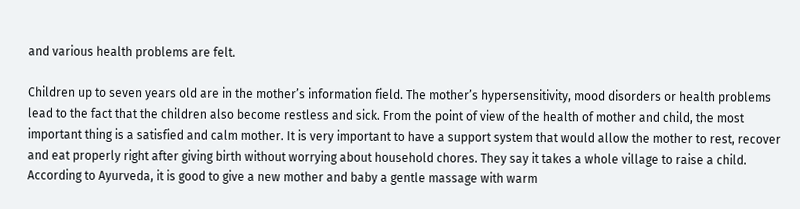and various health problems are felt.

Children up to seven years old are in the mother’s information field. The mother’s hypersensitivity, mood disorders or health problems lead to the fact that the children also become restless and sick. From the point of view of the health of mother and child, the most important thing is a satisfied and calm mother. It is very important to have a support system that would allow the mother to rest, recover and eat properly right after giving birth without worrying about household chores. They say it takes a whole village to raise a child. According to Ayurveda, it is good to give a new mother and baby a gentle massage with warm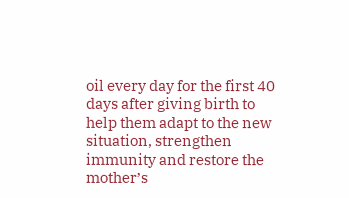oil every day for the first 40 days after giving birth to help them adapt to the new situation, strengthen immunity and restore the mother’s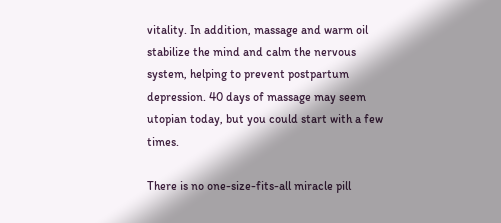vitality. In addition, massage and warm oil stabilize the mind and calm the nervous system, helping to prevent postpartum depression. 40 days of massage may seem utopian today, but you could start with a few times.

There is no one-size-fits-all miracle pill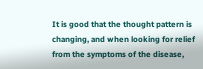It is good that the thought pattern is changing, and when looking for relief from the symptoms of the disease,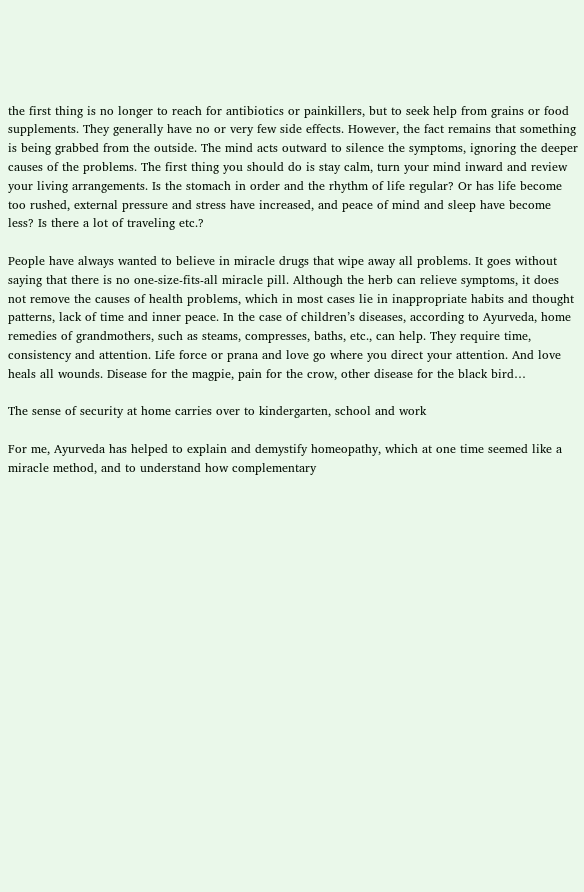the first thing is no longer to reach for antibiotics or painkillers, but to seek help from grains or food supplements. They generally have no or very few side effects. However, the fact remains that something is being grabbed from the outside. The mind acts outward to silence the symptoms, ignoring the deeper causes of the problems. The first thing you should do is stay calm, turn your mind inward and review your living arrangements. Is the stomach in order and the rhythm of life regular? Or has life become too rushed, external pressure and stress have increased, and peace of mind and sleep have become less? Is there a lot of traveling etc.?

People have always wanted to believe in miracle drugs that wipe away all problems. It goes without saying that there is no one-size-fits-all miracle pill. Although the herb can relieve symptoms, it does not remove the causes of health problems, which in most cases lie in inappropriate habits and thought patterns, lack of time and inner peace. In the case of children’s diseases, according to Ayurveda, home remedies of grandmothers, such as steams, compresses, baths, etc., can help. They require time, consistency and attention. Life force or prana and love go where you direct your attention. And love heals all wounds. Disease for the magpie, pain for the crow, other disease for the black bird…

The sense of security at home carries over to kindergarten, school and work

For me, Ayurveda has helped to explain and demystify homeopathy, which at one time seemed like a miracle method, and to understand how complementary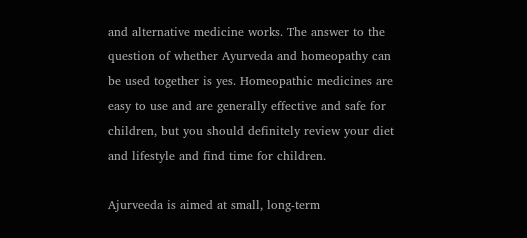and alternative medicine works. The answer to the question of whether Ayurveda and homeopathy can be used together is yes. Homeopathic medicines are easy to use and are generally effective and safe for children, but you should definitely review your diet and lifestyle and find time for children.

Ajurveeda is aimed at small, long-term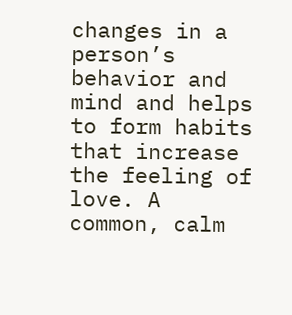changes in a person’s behavior and mind and helps to form habits that increase the feeling of love. A common, calm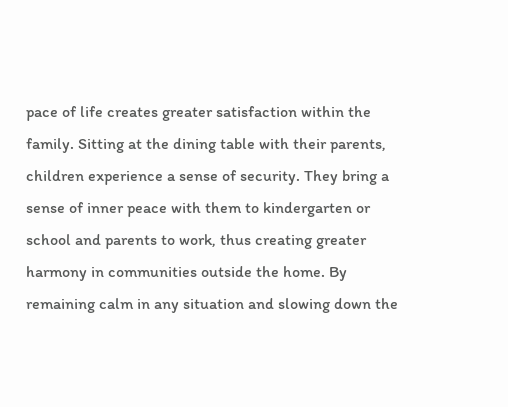pace of life creates greater satisfaction within the family. Sitting at the dining table with their parents, children experience a sense of security. They bring a sense of inner peace with them to kindergarten or school and parents to work, thus creating greater harmony in communities outside the home. By remaining calm in any situation and slowing down the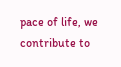pace of life, we contribute to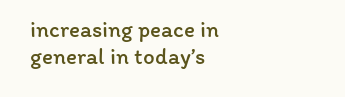increasing peace in general in today’s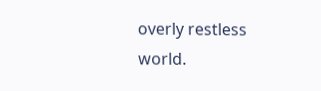overly restless world.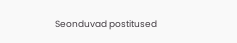Seonduvad postitused